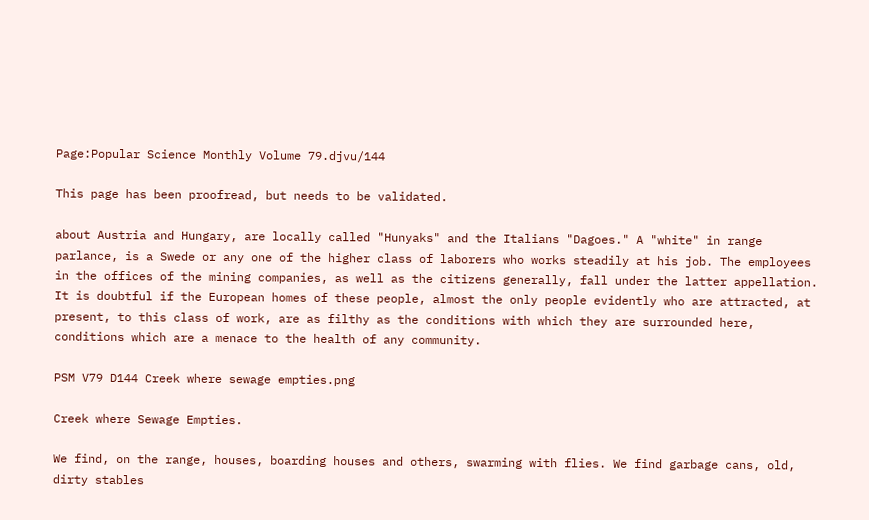Page:Popular Science Monthly Volume 79.djvu/144

This page has been proofread, but needs to be validated.

about Austria and Hungary, are locally called "Hunyaks" and the Italians "Dagoes." A "white" in range parlance, is a Swede or any one of the higher class of laborers who works steadily at his job. The employees in the offices of the mining companies, as well as the citizens generally, fall under the latter appellation. It is doubtful if the European homes of these people, almost the only people evidently who are attracted, at present, to this class of work, are as filthy as the conditions with which they are surrounded here, conditions which are a menace to the health of any community.

PSM V79 D144 Creek where sewage empties.png

Creek where Sewage Empties.

We find, on the range, houses, boarding houses and others, swarming with flies. We find garbage cans, old, dirty stables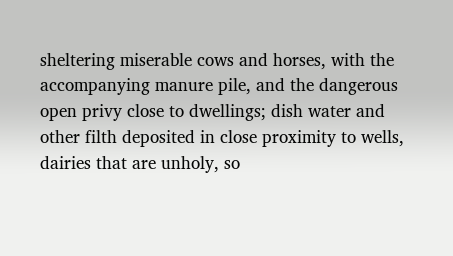sheltering miserable cows and horses, with the accompanying manure pile, and the dangerous open privy close to dwellings; dish water and other filth deposited in close proximity to wells, dairies that are unholy, so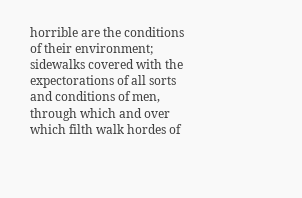horrible are the conditions of their environment; sidewalks covered with the expectorations of all sorts and conditions of men, through which and over which filth walk hordes of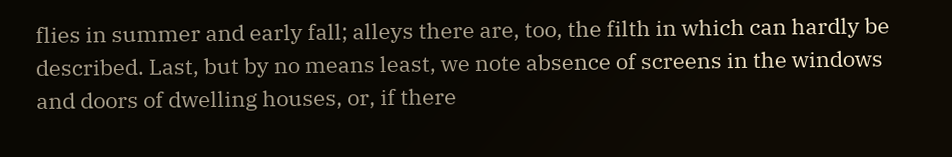flies in summer and early fall; alleys there are, too, the filth in which can hardly be described. Last, but by no means least, we note absence of screens in the windows and doors of dwelling houses, or, if there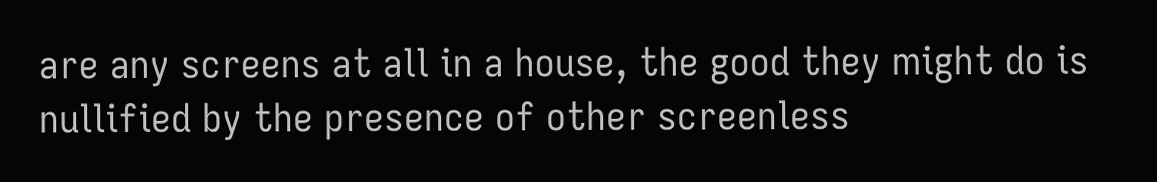are any screens at all in a house, the good they might do is nullified by the presence of other screenless